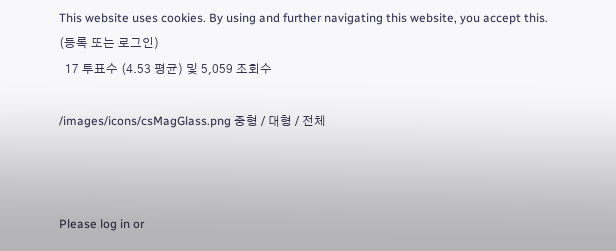This website uses cookies. By using and further navigating this website, you accept this.
(등록 또는 로그인)
  17 투표수 (4.53 평균) 및 5,059 조회수

/images/icons/csMagGlass.png 중형 / 대형 / 전체



Please log in or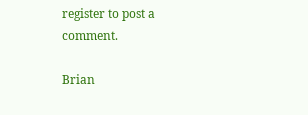register to post a comment.

Brian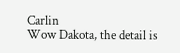Carlin
Wow Dakota, the detail is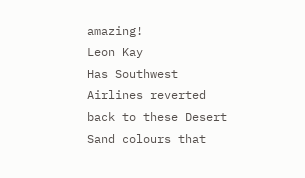amazing!
Leon Kay
Has Southwest Airlines reverted back to these Desert Sand colours that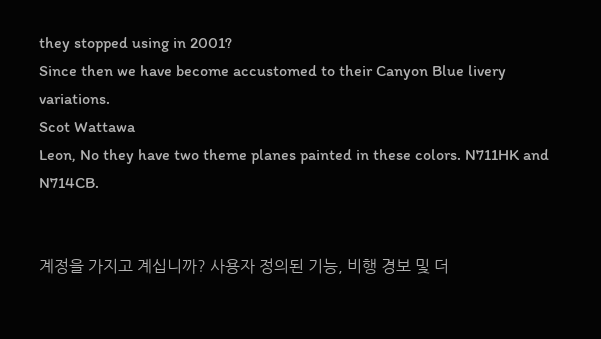they stopped using in 2001?
Since then we have become accustomed to their Canyon Blue livery variations.
Scot Wattawa
Leon, No they have two theme planes painted in these colors. N711HK and N714CB.


계정을 가지고 계십니까? 사용자 정의된 기능, 비행 경보 및 더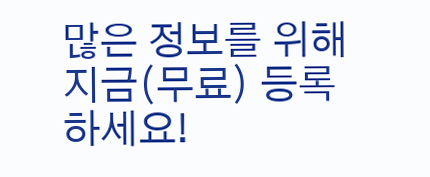많은 정보를 위해 지금(무료) 등록하세요!